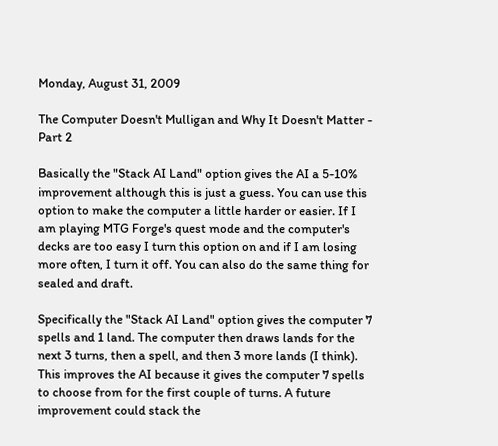Monday, August 31, 2009

The Computer Doesn't Mulligan and Why It Doesn't Matter - Part 2

Basically the "Stack AI Land" option gives the AI a 5-10% improvement although this is just a guess. You can use this option to make the computer a little harder or easier. If I am playing MTG Forge's quest mode and the computer's decks are too easy I turn this option on and if I am losing more often, I turn it off. You can also do the same thing for sealed and draft.

Specifically the "Stack AI Land" option gives the computer 7 spells and 1 land. The computer then draws lands for the next 3 turns, then a spell, and then 3 more lands (I think). This improves the AI because it gives the computer 7 spells to choose from for the first couple of turns. A future improvement could stack the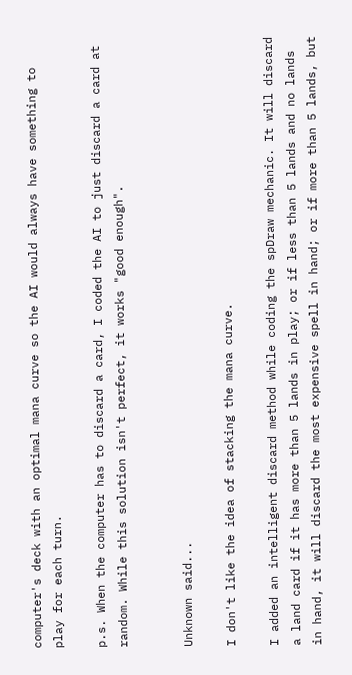computer's deck with an optimal mana curve so the AI would always have something to play for each turn.

p.s. When the computer has to discard a card, I coded the AI to just discard a card at random. While this solution isn't perfect, it works "good enough".


Unknown said...

I don't like the idea of stacking the mana curve.

I added an intelligent discard method while coding the spDraw mechanic. It will discard a land card if it has more than 5 lands in play; or if less than 5 lands and no lands in hand, it will discard the most expensive spell in hand; or if more than 5 lands, but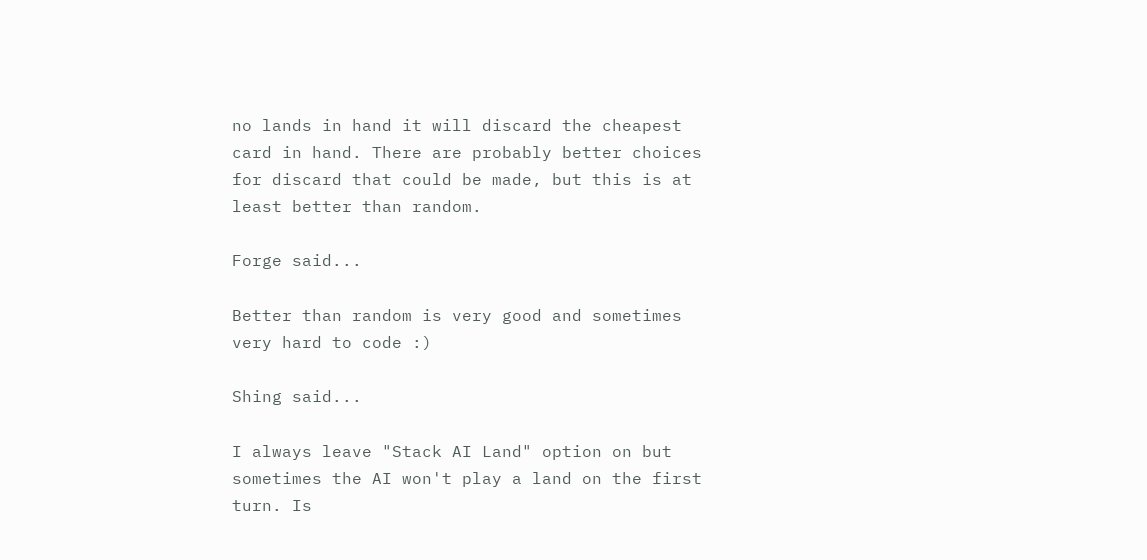no lands in hand it will discard the cheapest card in hand. There are probably better choices for discard that could be made, but this is at least better than random.

Forge said...

Better than random is very good and sometimes very hard to code :)

Shing said...

I always leave "Stack AI Land" option on but sometimes the AI won't play a land on the first turn. Is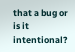that a bug or is it intentional?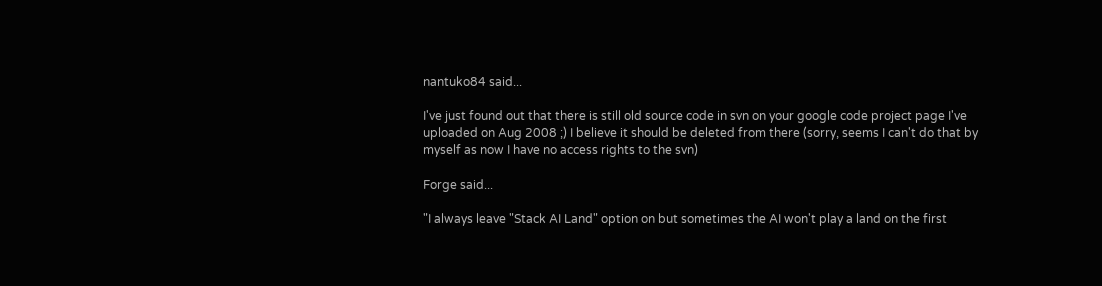nantuko84 said...

I've just found out that there is still old source code in svn on your google code project page I've uploaded on Aug 2008 ;) I believe it should be deleted from there (sorry, seems I can't do that by myself as now I have no access rights to the svn)

Forge said...

"I always leave "Stack AI Land" option on but sometimes the AI won't play a land on the first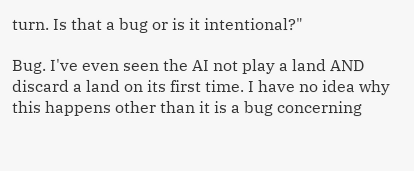turn. Is that a bug or is it intentional?"

Bug. I've even seen the AI not play a land AND discard a land on its first time. I have no idea why this happens other than it is a bug concerning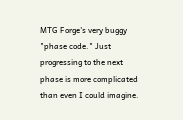MTG Forge's very buggy "phase code." Just progressing to the next phase is more complicated than even I could imagine.